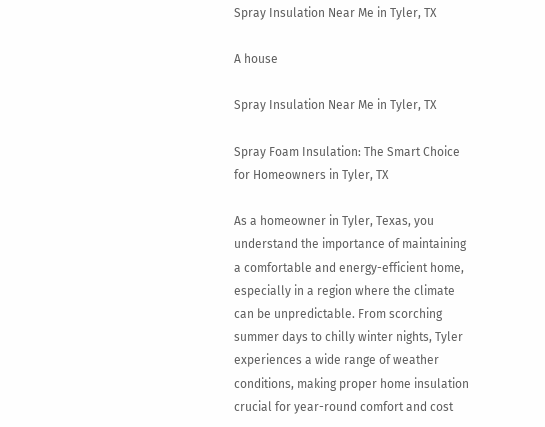Spray Insulation Near Me in Tyler, TX

A house

Spray Insulation Near Me in Tyler, TX

Spray Foam Insulation: The Smart Choice for Homeowners in Tyler, TX

As a homeowner in Tyler, Texas, you understand the importance of maintaining a comfortable and energy-efficient home, especially in a region where the climate can be unpredictable. From scorching summer days to chilly winter nights, Tyler experiences a wide range of weather conditions, making proper home insulation crucial for year-round comfort and cost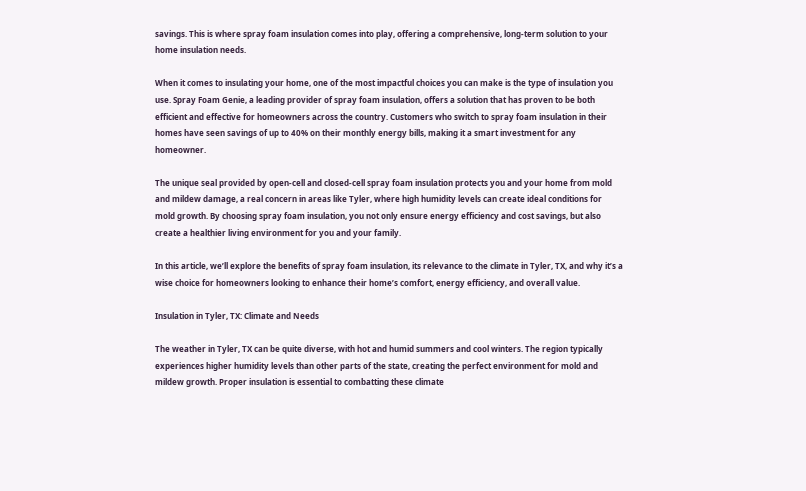savings. This is where spray foam insulation comes into play, offering a comprehensive, long-term solution to your home insulation needs.

When it comes to insulating your home, one of the most impactful choices you can make is the type of insulation you use. Spray Foam Genie, a leading provider of spray foam insulation, offers a solution that has proven to be both efficient and effective for homeowners across the country. Customers who switch to spray foam insulation in their homes have seen savings of up to 40% on their monthly energy bills, making it a smart investment for any homeowner.

The unique seal provided by open-cell and closed-cell spray foam insulation protects you and your home from mold and mildew damage, a real concern in areas like Tyler, where high humidity levels can create ideal conditions for mold growth. By choosing spray foam insulation, you not only ensure energy efficiency and cost savings, but also create a healthier living environment for you and your family.

In this article, we’ll explore the benefits of spray foam insulation, its relevance to the climate in Tyler, TX, and why it’s a wise choice for homeowners looking to enhance their home’s comfort, energy efficiency, and overall value.

Insulation in Tyler, TX: Climate and Needs

The weather in Tyler, TX can be quite diverse, with hot and humid summers and cool winters. The region typically experiences higher humidity levels than other parts of the state, creating the perfect environment for mold and mildew growth. Proper insulation is essential to combatting these climate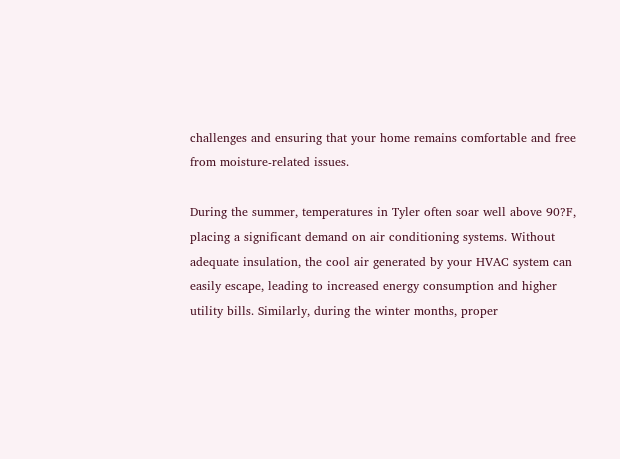challenges and ensuring that your home remains comfortable and free from moisture-related issues.

During the summer, temperatures in Tyler often soar well above 90?F, placing a significant demand on air conditioning systems. Without adequate insulation, the cool air generated by your HVAC system can easily escape, leading to increased energy consumption and higher utility bills. Similarly, during the winter months, proper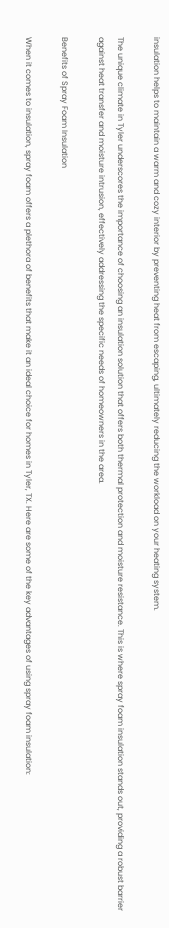insulation helps to maintain a warm and cozy interior by preventing heat from escaping, ultimately reducing the workload on your heating system.

The unique climate in Tyler underscores the importance of choosing an insulation solution that offers both thermal protection and moisture resistance. This is where spray foam insulation stands out, providing a robust barrier against heat transfer and moisture intrusion, effectively addressing the specific needs of homeowners in the area.

Benefits of Spray Foam Insulation

When it comes to insulation, spray foam offers a plethora of benefits that make it an ideal choice for homes in Tyler, TX. Here are some of the key advantages of using spray foam insulation: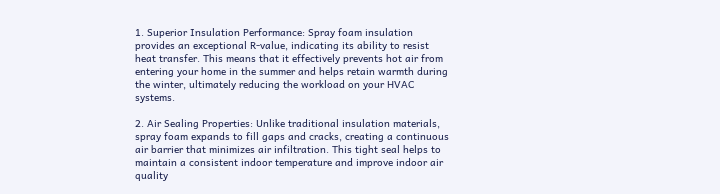1. Superior Insulation Performance: Spray foam insulation provides an exceptional R-value, indicating its ability to resist heat transfer. This means that it effectively prevents hot air from entering your home in the summer and helps retain warmth during the winter, ultimately reducing the workload on your HVAC systems.

2. Air Sealing Properties: Unlike traditional insulation materials, spray foam expands to fill gaps and cracks, creating a continuous air barrier that minimizes air infiltration. This tight seal helps to maintain a consistent indoor temperature and improve indoor air quality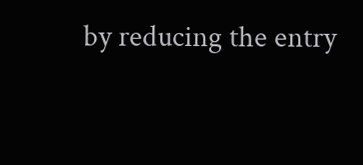by reducing the entry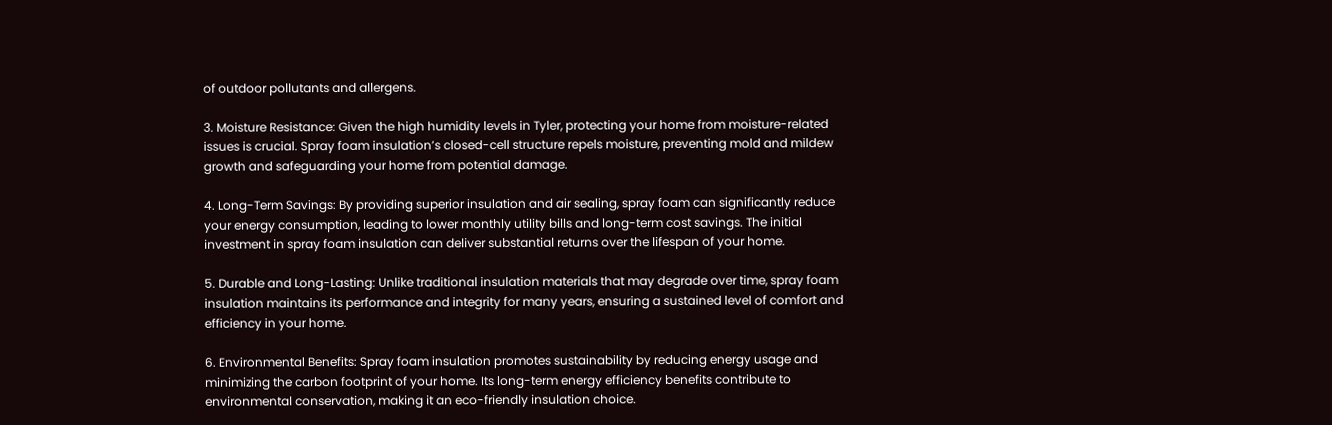of outdoor pollutants and allergens.

3. Moisture Resistance: Given the high humidity levels in Tyler, protecting your home from moisture-related issues is crucial. Spray foam insulation’s closed-cell structure repels moisture, preventing mold and mildew growth and safeguarding your home from potential damage.

4. Long-Term Savings: By providing superior insulation and air sealing, spray foam can significantly reduce your energy consumption, leading to lower monthly utility bills and long-term cost savings. The initial investment in spray foam insulation can deliver substantial returns over the lifespan of your home.

5. Durable and Long-Lasting: Unlike traditional insulation materials that may degrade over time, spray foam insulation maintains its performance and integrity for many years, ensuring a sustained level of comfort and efficiency in your home.

6. Environmental Benefits: Spray foam insulation promotes sustainability by reducing energy usage and minimizing the carbon footprint of your home. Its long-term energy efficiency benefits contribute to environmental conservation, making it an eco-friendly insulation choice.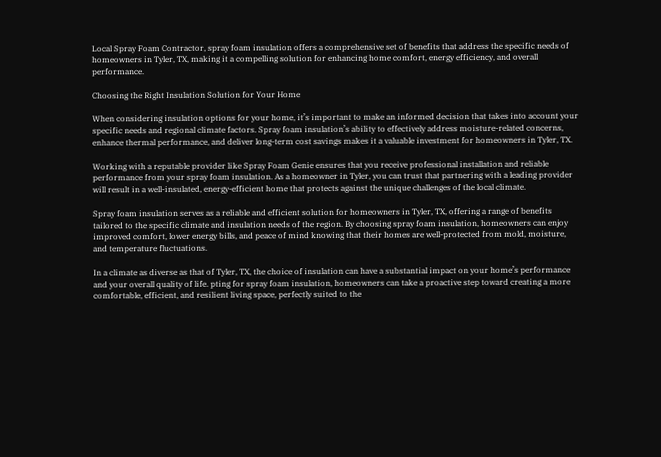Local Spray Foam Contractor, spray foam insulation offers a comprehensive set of benefits that address the specific needs of homeowners in Tyler, TX, making it a compelling solution for enhancing home comfort, energy efficiency, and overall performance.

Choosing the Right Insulation Solution for Your Home

When considering insulation options for your home, it’s important to make an informed decision that takes into account your specific needs and regional climate factors. Spray foam insulation’s ability to effectively address moisture-related concerns, enhance thermal performance, and deliver long-term cost savings makes it a valuable investment for homeowners in Tyler, TX.

Working with a reputable provider like Spray Foam Genie ensures that you receive professional installation and reliable performance from your spray foam insulation. As a homeowner in Tyler, you can trust that partnering with a leading provider will result in a well-insulated, energy-efficient home that protects against the unique challenges of the local climate.

Spray foam insulation serves as a reliable and efficient solution for homeowners in Tyler, TX, offering a range of benefits tailored to the specific climate and insulation needs of the region. By choosing spray foam insulation, homeowners can enjoy improved comfort, lower energy bills, and peace of mind knowing that their homes are well-protected from mold, moisture, and temperature fluctuations.

In a climate as diverse as that of Tyler, TX, the choice of insulation can have a substantial impact on your home’s performance and your overall quality of life. pting for spray foam insulation, homeowners can take a proactive step toward creating a more comfortable, efficient, and resilient living space, perfectly suited to the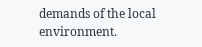demands of the local environment.